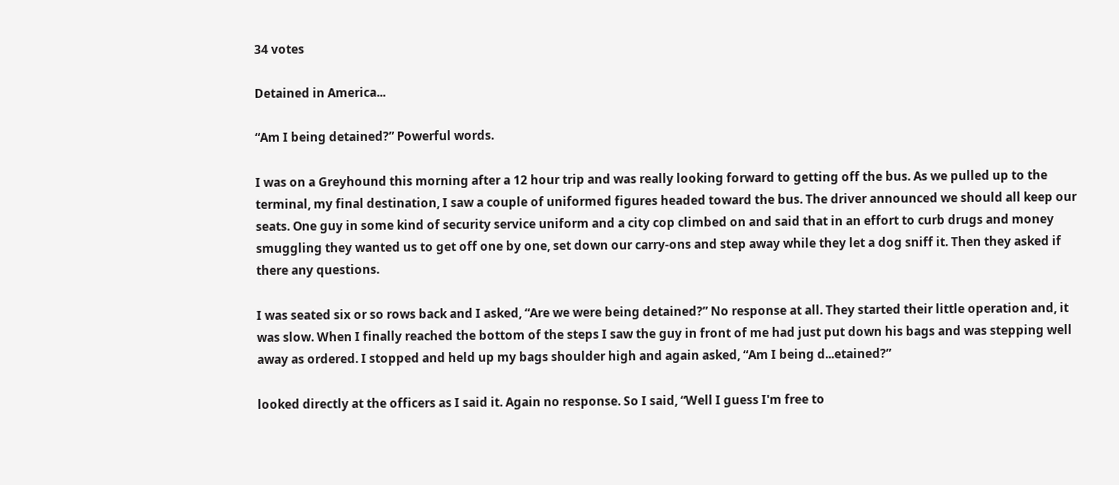34 votes

Detained in America...

“Am I being detained?” Powerful words.

I was on a Greyhound this morning after a 12 hour trip and was really looking forward to getting off the bus. As we pulled up to the terminal, my final destination, I saw a couple of uniformed figures headed toward the bus. The driver announced we should all keep our seats. One guy in some kind of security service uniform and a city cop climbed on and said that in an effort to curb drugs and money smuggling they wanted us to get off one by one, set down our carry-ons and step away while they let a dog sniff it. Then they asked if there any questions.

I was seated six or so rows back and I asked, “Are we were being detained?” No response at all. They started their little operation and, it was slow. When I finally reached the bottom of the steps I saw the guy in front of me had just put down his bags and was stepping well away as ordered. I stopped and held up my bags shoulder high and again asked, “Am I being d...etained?”

looked directly at the officers as I said it. Again no response. So I said, “Well I guess I'm free to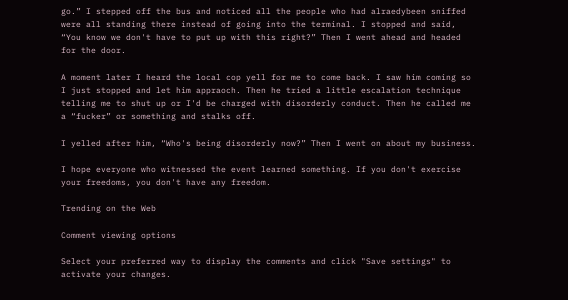go.” I stepped off the bus and noticed all the people who had alraedybeen sniffed were all standing there instead of going into the terminal. I stopped and said, “You know we don't have to put up with this right?” Then I went ahead and headed for the door.

A moment later I heard the local cop yell for me to come back. I saw him coming so I just stopped and let him appraoch. Then he tried a little escalation technique telling me to shut up or I'd be charged with disorderly conduct. Then he called me a “fucker” or something and stalks off.

I yelled after him, “Who's being disorderly now?” Then I went on about my business.

I hope everyone who witnessed the event learned something. If you don't exercise your freedoms, you don't have any freedom.

Trending on the Web

Comment viewing options

Select your preferred way to display the comments and click "Save settings" to activate your changes.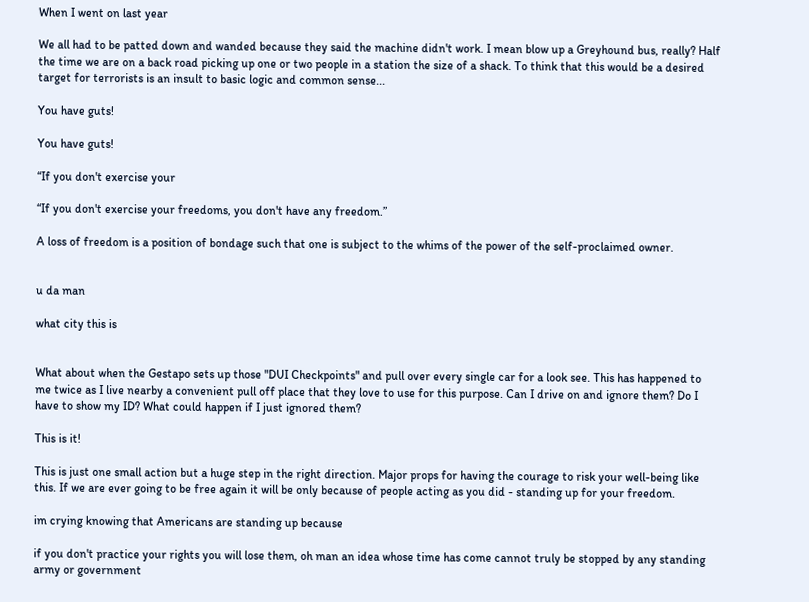When I went on last year

We all had to be patted down and wanded because they said the machine didn't work. I mean blow up a Greyhound bus, really? Half the time we are on a back road picking up one or two people in a station the size of a shack. To think that this would be a desired target for terrorists is an insult to basic logic and common sense...

You have guts!

You have guts!

“If you don't exercise your

“If you don't exercise your freedoms, you don't have any freedom.”

A loss of freedom is a position of bondage such that one is subject to the whims of the power of the self-proclaimed owner.


u da man

what city this is


What about when the Gestapo sets up those "DUI Checkpoints" and pull over every single car for a look see. This has happened to me twice as I live nearby a convenient pull off place that they love to use for this purpose. Can I drive on and ignore them? Do I have to show my ID? What could happen if I just ignored them?

This is it!

This is just one small action but a huge step in the right direction. Major props for having the courage to risk your well-being like this. If we are ever going to be free again it will be only because of people acting as you did - standing up for your freedom.

im crying knowing that Americans are standing up because

if you don't practice your rights you will lose them, oh man an idea whose time has come cannot truly be stopped by any standing army or government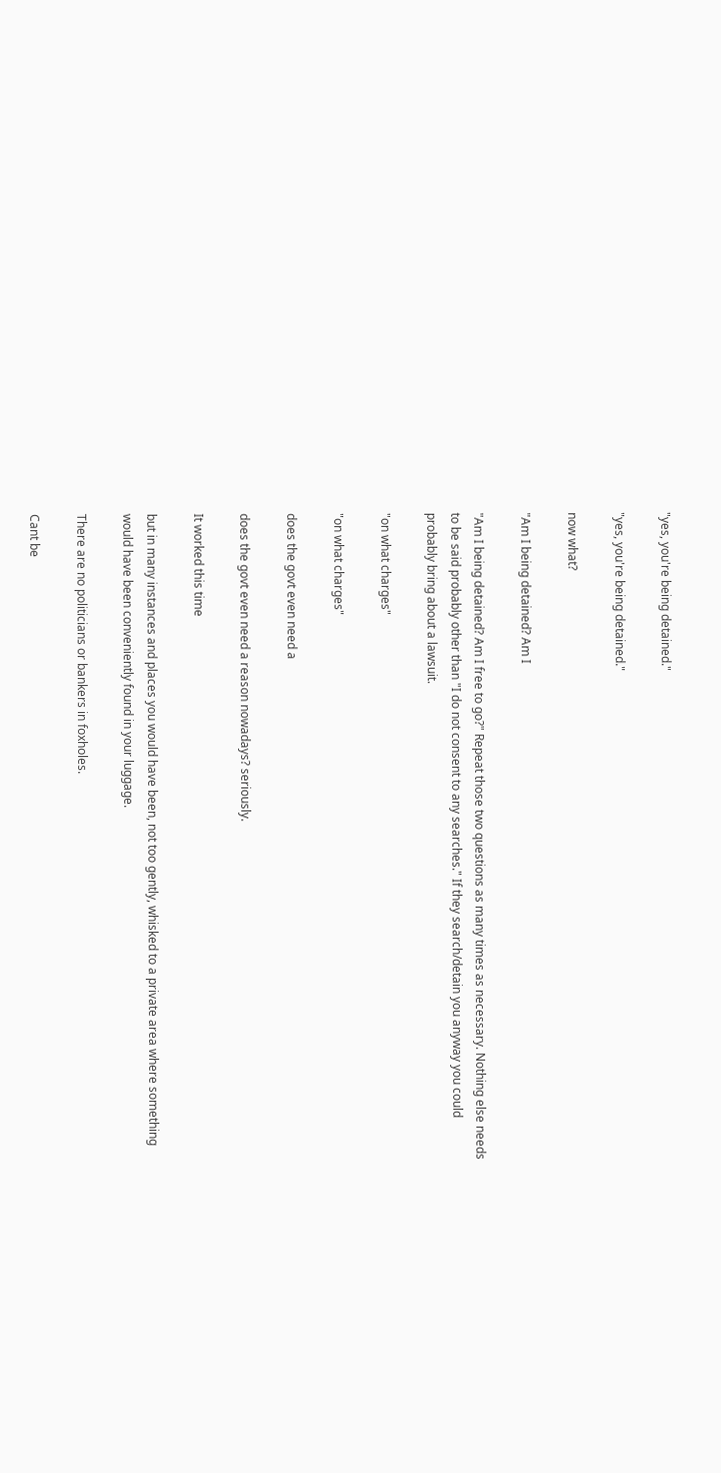"yes, you're being detained."

"yes, you're being detained."

now what?

"Am I being detained? Am I

"Am I being detained? Am I free to go?" Repeat those two questions as many times as necessary. Nothing else needs to be said probably other than "I do not consent to any searches." If they search/detain you anyway you could probably bring about a lawsuit.

"on what charges"

"on what charges"

does the govt even need a

does the govt even need a reason nowadays? seriously.

It worked this time

but in many instances and places you would have been, not too gently, whisked to a private area where something would have been conveniently found in your luggage.

There are no politicians or bankers in foxholes.

Cant be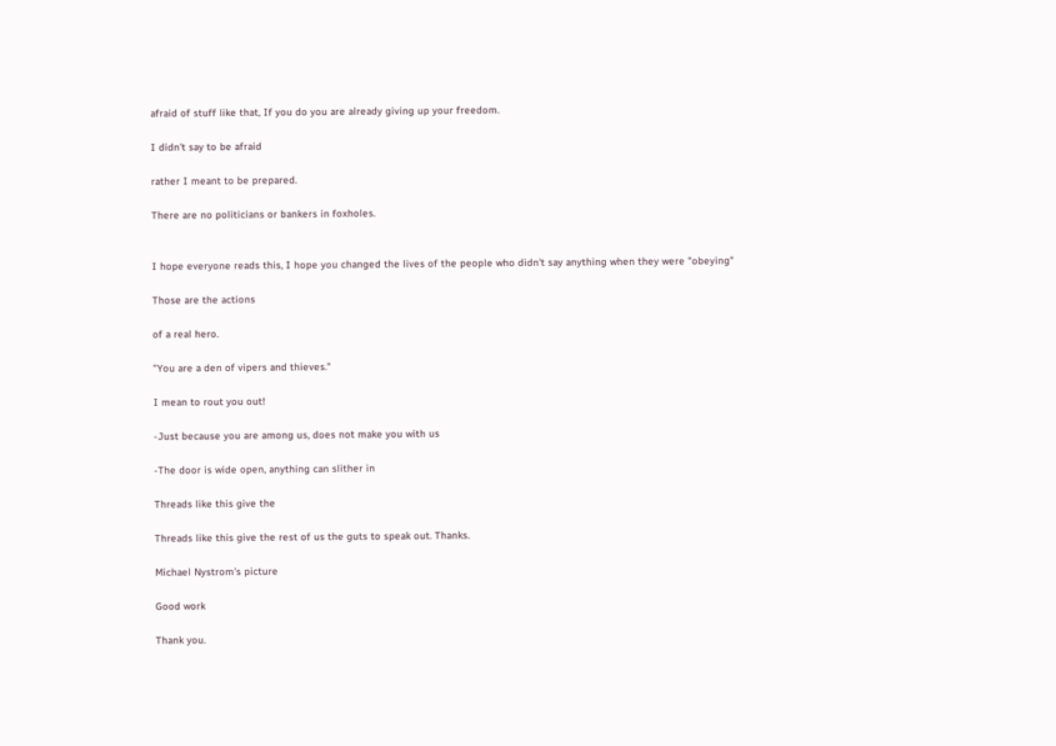afraid of stuff like that, If you do you are already giving up your freedom.

I didn't say to be afraid

rather I meant to be prepared.

There are no politicians or bankers in foxholes.


I hope everyone reads this, I hope you changed the lives of the people who didn't say anything when they were "obeying"

Those are the actions

of a real hero.

"You are a den of vipers and thieves."

I mean to rout you out!

-Just because you are among us, does not make you with us

-The door is wide open, anything can slither in

Threads like this give the

Threads like this give the rest of us the guts to speak out. Thanks.

Michael Nystrom's picture

Good work

Thank you.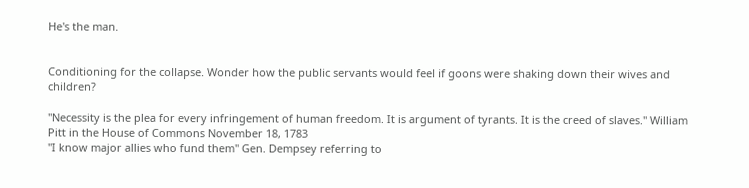He's the man.


Conditioning for the collapse. Wonder how the public servants would feel if goons were shaking down their wives and children?

"Necessity is the plea for every infringement of human freedom. It is argument of tyrants. It is the creed of slaves." William Pitt in the House of Commons November 18, 1783
"I know major allies who fund them" Gen. Dempsey referring to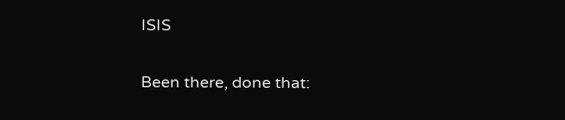ISIS

Been there, done that: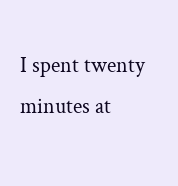I spent twenty minutes at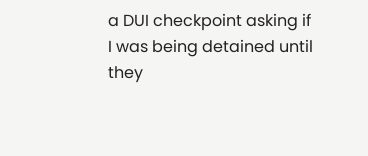a DUI checkpoint asking if I was being detained until they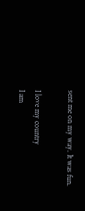sent me on my way. It was fun.

I love my country
I am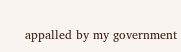appalled by my government